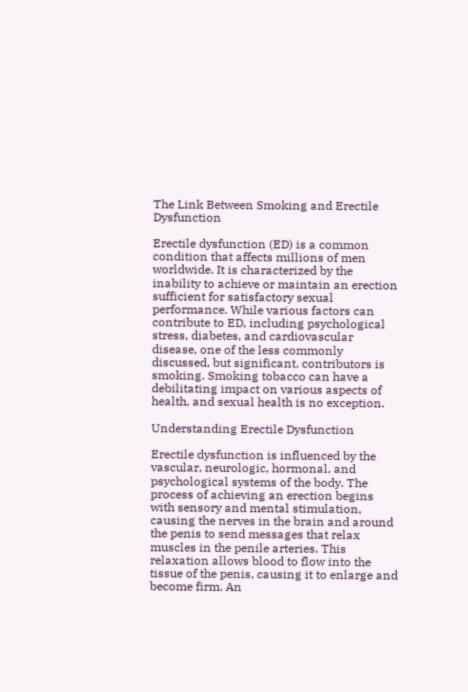The Link Between Smoking and Erectile Dysfunction

Erectile dysfunction (ED) is a common condition that affects millions of men worldwide. It is characterized by the inability to achieve or maintain an erection sufficient for satisfactory sexual performance. While various factors can contribute to ED, including psychological stress, diabetes, and cardiovascular disease, one of the less commonly discussed, but significant, contributors is smoking. Smoking tobacco can have a debilitating impact on various aspects of health, and sexual health is no exception.

Understanding Erectile Dysfunction

Erectile dysfunction is influenced by the vascular, neurologic, hormonal, and psychological systems of the body. The process of achieving an erection begins with sensory and mental stimulation, causing the nerves in the brain and around the penis to send messages that relax muscles in the penile arteries. This relaxation allows blood to flow into the tissue of the penis, causing it to enlarge and become firm. An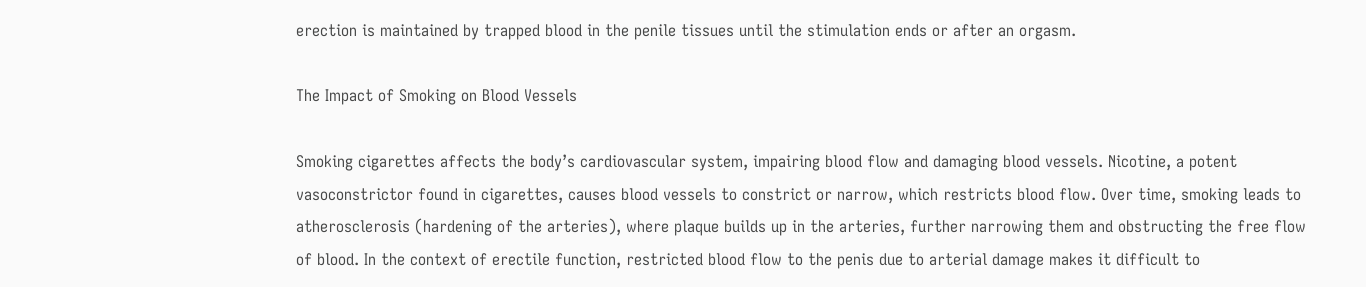erection is maintained by trapped blood in the penile tissues until the stimulation ends or after an orgasm.

The Impact of Smoking on Blood Vessels

Smoking cigarettes affects the body’s cardiovascular system, impairing blood flow and damaging blood vessels. Nicotine, a potent vasoconstrictor found in cigarettes, causes blood vessels to constrict or narrow, which restricts blood flow. Over time, smoking leads to atherosclerosis (hardening of the arteries), where plaque builds up in the arteries, further narrowing them and obstructing the free flow of blood. In the context of erectile function, restricted blood flow to the penis due to arterial damage makes it difficult to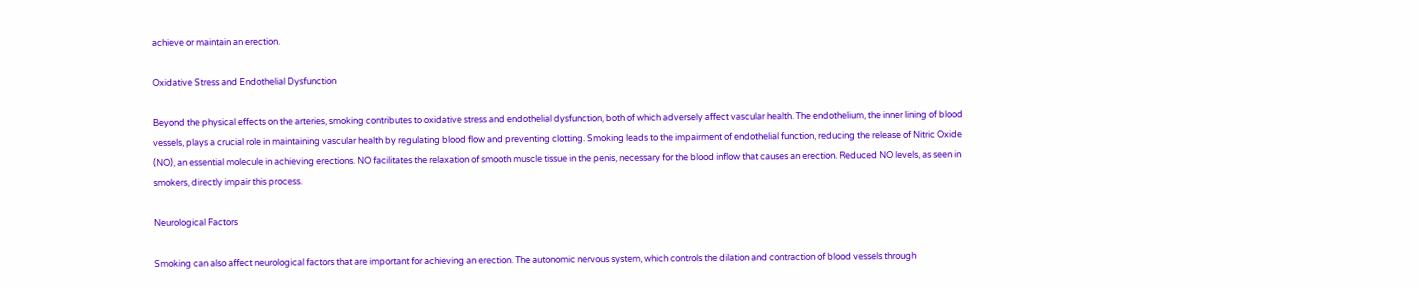achieve or maintain an erection.

Oxidative Stress and Endothelial Dysfunction

Beyond the physical effects on the arteries, smoking contributes to oxidative stress and endothelial dysfunction, both of which adversely affect vascular health. The endothelium, the inner lining of blood vessels, plays a crucial role in maintaining vascular health by regulating blood flow and preventing clotting. Smoking leads to the impairment of endothelial function, reducing the release of Nitric Oxide (NO), an essential molecule in achieving erections. NO facilitates the relaxation of smooth muscle tissue in the penis, necessary for the blood inflow that causes an erection. Reduced NO levels, as seen in smokers, directly impair this process.

Neurological Factors

Smoking can also affect neurological factors that are important for achieving an erection. The autonomic nervous system, which controls the dilation and contraction of blood vessels through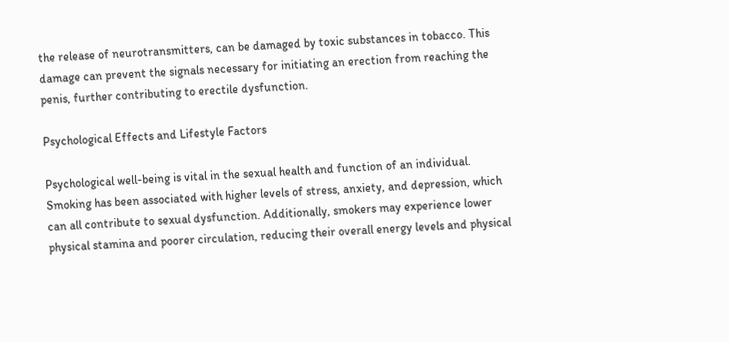the release of neurotransmitters, can be damaged by toxic substances in tobacco. This damage can prevent the signals necessary for initiating an erection from reaching the penis, further contributing to erectile dysfunction.

Psychological Effects and Lifestyle Factors

Psychological well-being is vital in the sexual health and function of an individual. Smoking has been associated with higher levels of stress, anxiety, and depression, which can all contribute to sexual dysfunction. Additionally, smokers may experience lower physical stamina and poorer circulation, reducing their overall energy levels and physical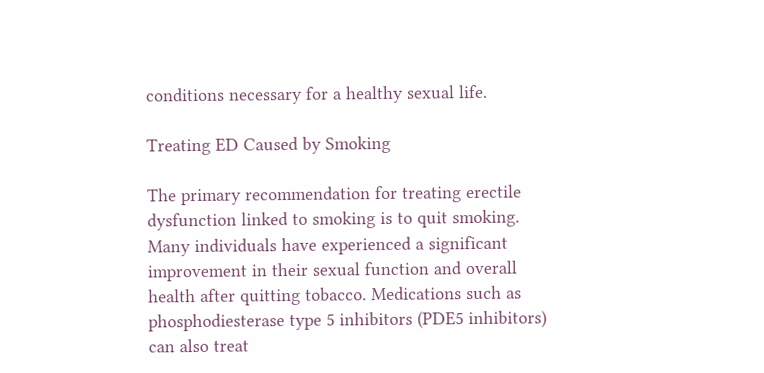conditions necessary for a healthy sexual life.

Treating ED Caused by Smoking

The primary recommendation for treating erectile dysfunction linked to smoking is to quit smoking. Many individuals have experienced a significant improvement in their sexual function and overall health after quitting tobacco. Medications such as phosphodiesterase type 5 inhibitors (PDE5 inhibitors) can also treat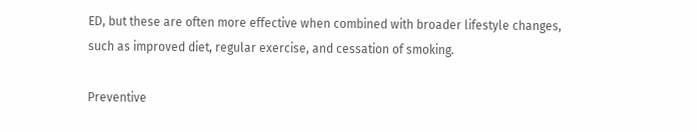ED, but these are often more effective when combined with broader lifestyle changes, such as improved diet, regular exercise, and cessation of smoking.

Preventive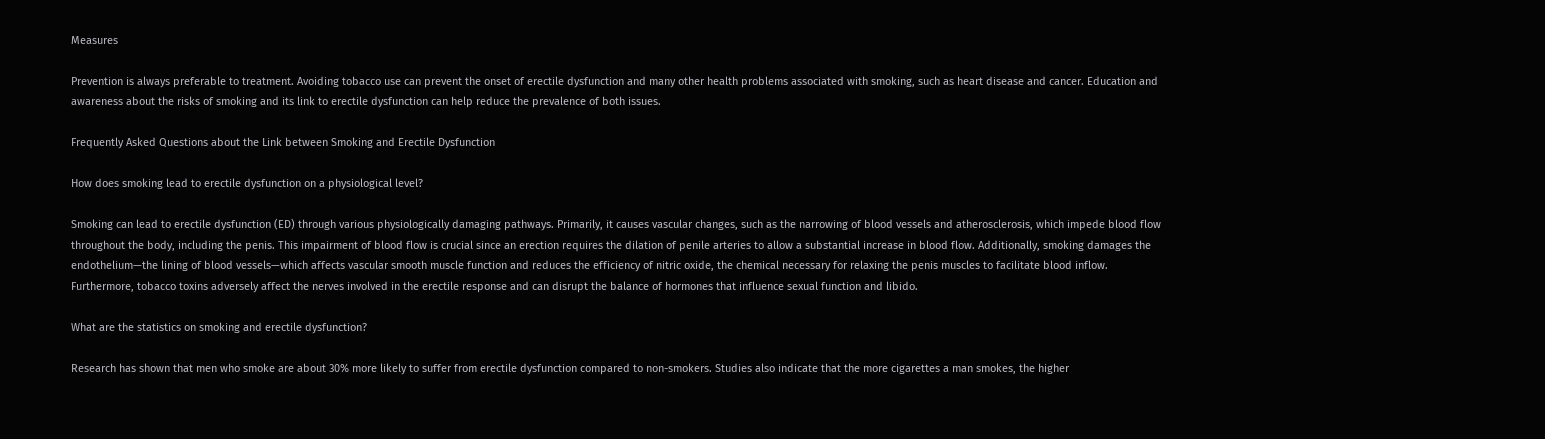Measures

Prevention is always preferable to treatment. Avoiding tobacco use can prevent the onset of erectile dysfunction and many other health problems associated with smoking, such as heart disease and cancer. Education and awareness about the risks of smoking and its link to erectile dysfunction can help reduce the prevalence of both issues.

Frequently Asked Questions about the Link between Smoking and Erectile Dysfunction

How does smoking lead to erectile dysfunction on a physiological level?

Smoking can lead to erectile dysfunction (ED) through various physiologically damaging pathways. Primarily, it causes vascular changes, such as the narrowing of blood vessels and atherosclerosis, which impede blood flow throughout the body, including the penis. This impairment of blood flow is crucial since an erection requires the dilation of penile arteries to allow a substantial increase in blood flow. Additionally, smoking damages the endothelium—the lining of blood vessels—which affects vascular smooth muscle function and reduces the efficiency of nitric oxide, the chemical necessary for relaxing the penis muscles to facilitate blood inflow. Furthermore, tobacco toxins adversely affect the nerves involved in the erectile response and can disrupt the balance of hormones that influence sexual function and libido.

What are the statistics on smoking and erectile dysfunction?

Research has shown that men who smoke are about 30% more likely to suffer from erectile dysfunction compared to non-smokers. Studies also indicate that the more cigarettes a man smokes, the higher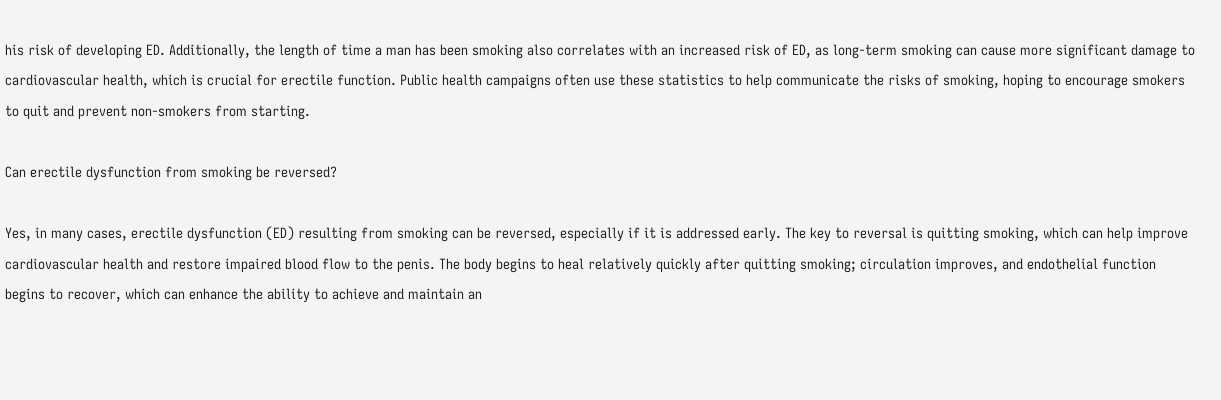his risk of developing ED. Additionally, the length of time a man has been smoking also correlates with an increased risk of ED, as long-term smoking can cause more significant damage to cardiovascular health, which is crucial for erectile function. Public health campaigns often use these statistics to help communicate the risks of smoking, hoping to encourage smokers to quit and prevent non-smokers from starting.

Can erectile dysfunction from smoking be reversed?

Yes, in many cases, erectile dysfunction (ED) resulting from smoking can be reversed, especially if it is addressed early. The key to reversal is quitting smoking, which can help improve cardiovascular health and restore impaired blood flow to the penis. The body begins to heal relatively quickly after quitting smoking; circulation improves, and endothelial function begins to recover, which can enhance the ability to achieve and maintain an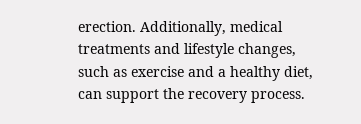erection. Additionally, medical treatments and lifestyle changes, such as exercise and a healthy diet, can support the recovery process.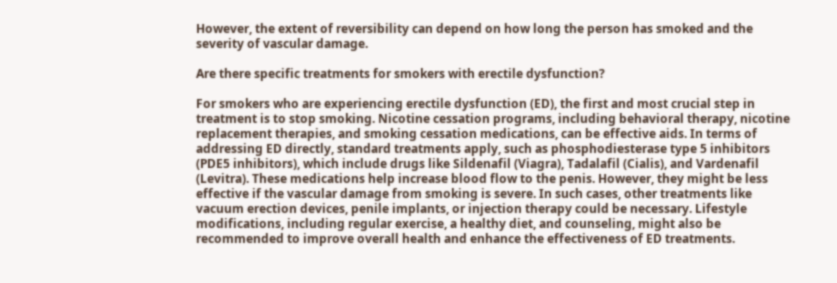However, the extent of reversibility can depend on how long the person has smoked and the severity of vascular damage.

Are there specific treatments for smokers with erectile dysfunction?

For smokers who are experiencing erectile dysfunction (ED), the first and most crucial step in treatment is to stop smoking. Nicotine cessation programs, including behavioral therapy, nicotine replacement therapies, and smoking cessation medications, can be effective aids. In terms of addressing ED directly, standard treatments apply, such as phosphodiesterase type 5 inhibitors (PDE5 inhibitors), which include drugs like Sildenafil (Viagra), Tadalafil (Cialis), and Vardenafil (Levitra). These medications help increase blood flow to the penis. However, they might be less effective if the vascular damage from smoking is severe. In such cases, other treatments like vacuum erection devices, penile implants, or injection therapy could be necessary. Lifestyle modifications, including regular exercise, a healthy diet, and counseling, might also be recommended to improve overall health and enhance the effectiveness of ED treatments.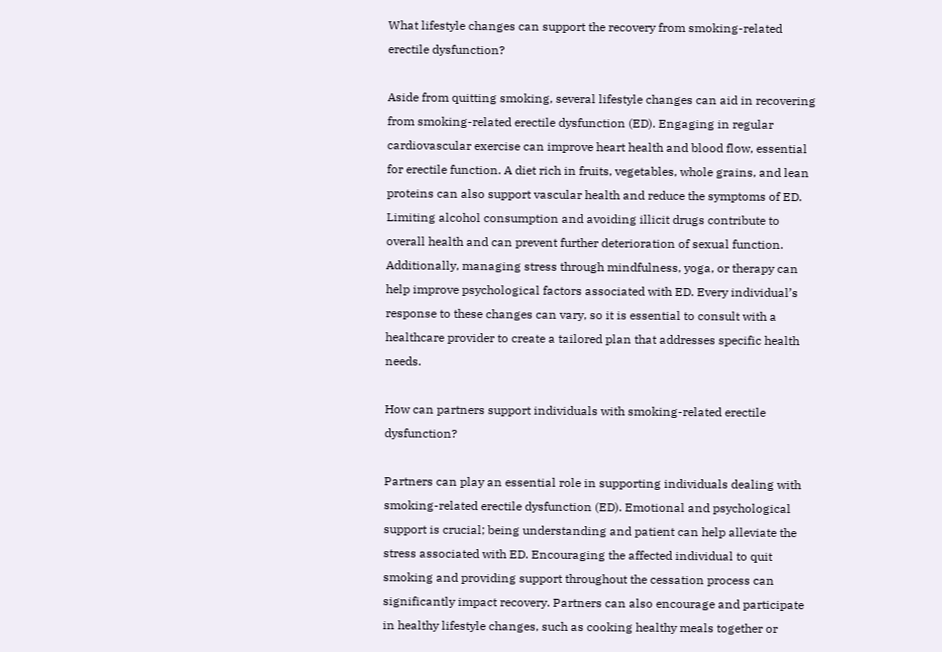What lifestyle changes can support the recovery from smoking-related erectile dysfunction?

Aside from quitting smoking, several lifestyle changes can aid in recovering from smoking-related erectile dysfunction (ED). Engaging in regular cardiovascular exercise can improve heart health and blood flow, essential for erectile function. A diet rich in fruits, vegetables, whole grains, and lean proteins can also support vascular health and reduce the symptoms of ED. Limiting alcohol consumption and avoiding illicit drugs contribute to overall health and can prevent further deterioration of sexual function. Additionally, managing stress through mindfulness, yoga, or therapy can help improve psychological factors associated with ED. Every individual’s response to these changes can vary, so it is essential to consult with a healthcare provider to create a tailored plan that addresses specific health needs.

How can partners support individuals with smoking-related erectile dysfunction?

Partners can play an essential role in supporting individuals dealing with smoking-related erectile dysfunction (ED). Emotional and psychological support is crucial; being understanding and patient can help alleviate the stress associated with ED. Encouraging the affected individual to quit smoking and providing support throughout the cessation process can significantly impact recovery. Partners can also encourage and participate in healthy lifestyle changes, such as cooking healthy meals together or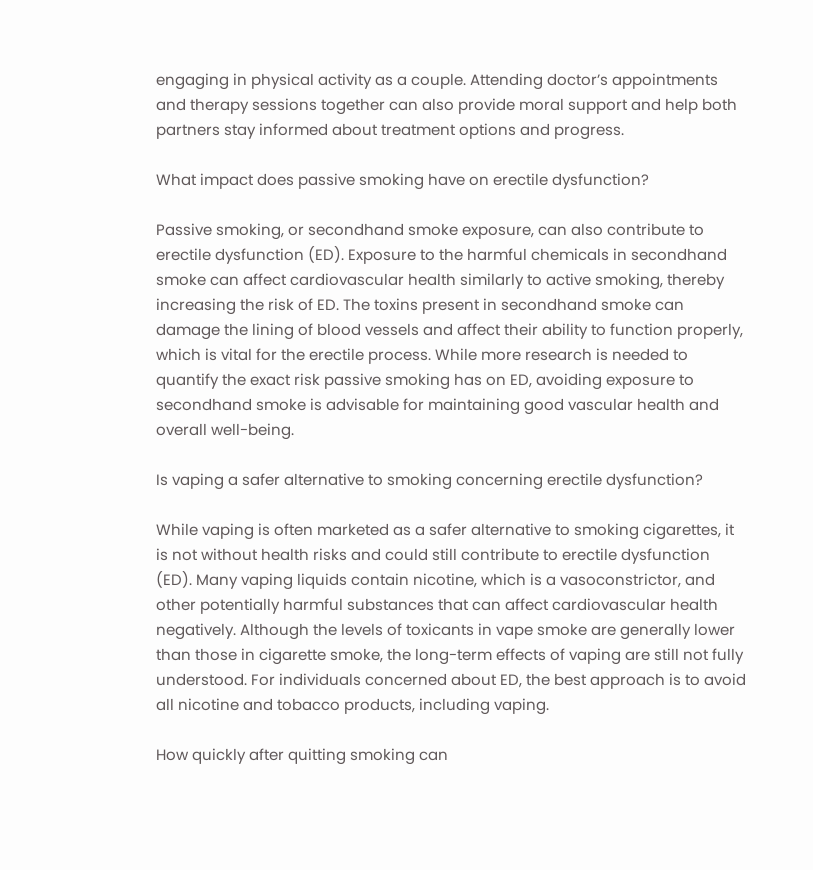engaging in physical activity as a couple. Attending doctor’s appointments and therapy sessions together can also provide moral support and help both partners stay informed about treatment options and progress.

What impact does passive smoking have on erectile dysfunction?

Passive smoking, or secondhand smoke exposure, can also contribute to erectile dysfunction (ED). Exposure to the harmful chemicals in secondhand smoke can affect cardiovascular health similarly to active smoking, thereby increasing the risk of ED. The toxins present in secondhand smoke can damage the lining of blood vessels and affect their ability to function properly, which is vital for the erectile process. While more research is needed to quantify the exact risk passive smoking has on ED, avoiding exposure to secondhand smoke is advisable for maintaining good vascular health and overall well-being.

Is vaping a safer alternative to smoking concerning erectile dysfunction?

While vaping is often marketed as a safer alternative to smoking cigarettes, it is not without health risks and could still contribute to erectile dysfunction (ED). Many vaping liquids contain nicotine, which is a vasoconstrictor, and other potentially harmful substances that can affect cardiovascular health negatively. Although the levels of toxicants in vape smoke are generally lower than those in cigarette smoke, the long-term effects of vaping are still not fully understood. For individuals concerned about ED, the best approach is to avoid all nicotine and tobacco products, including vaping.

How quickly after quitting smoking can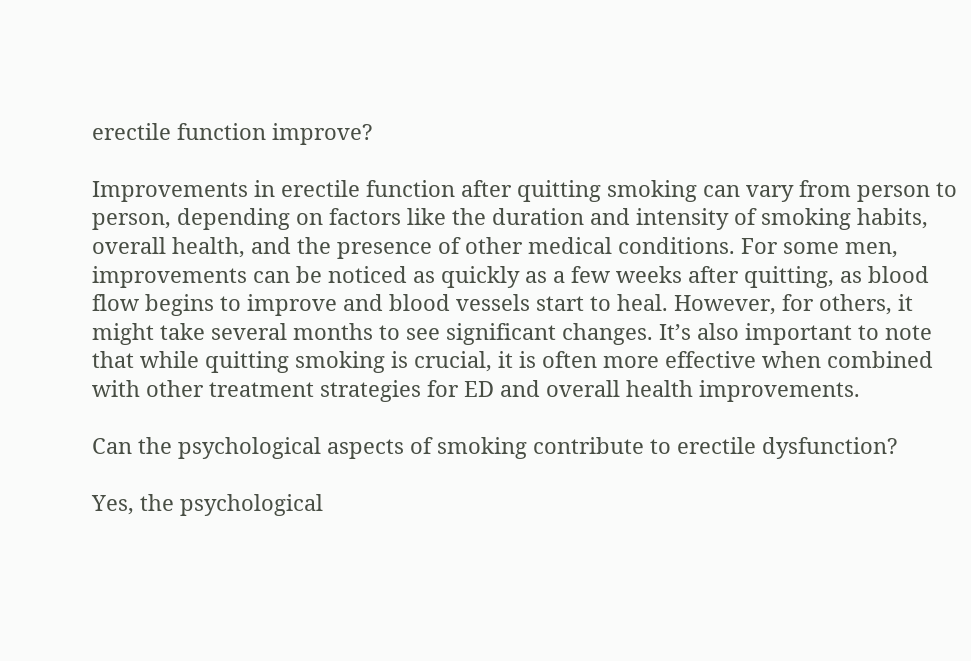erectile function improve?

Improvements in erectile function after quitting smoking can vary from person to person, depending on factors like the duration and intensity of smoking habits, overall health, and the presence of other medical conditions. For some men, improvements can be noticed as quickly as a few weeks after quitting, as blood flow begins to improve and blood vessels start to heal. However, for others, it might take several months to see significant changes. It’s also important to note that while quitting smoking is crucial, it is often more effective when combined with other treatment strategies for ED and overall health improvements.

Can the psychological aspects of smoking contribute to erectile dysfunction?

Yes, the psychological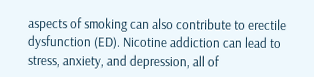aspects of smoking can also contribute to erectile dysfunction (ED). Nicotine addiction can lead to stress, anxiety, and depression, all of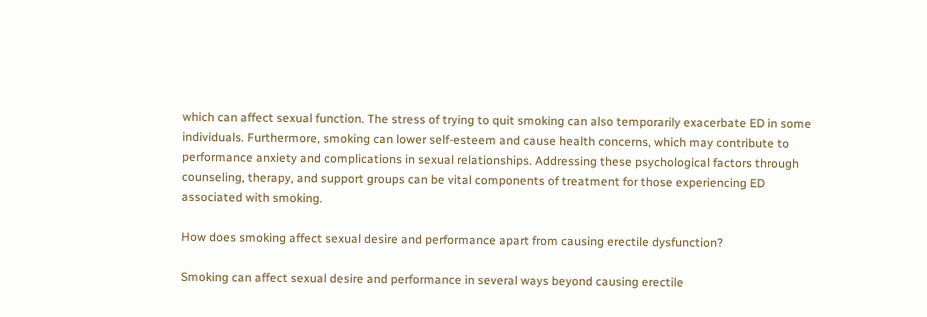which can affect sexual function. The stress of trying to quit smoking can also temporarily exacerbate ED in some individuals. Furthermore, smoking can lower self-esteem and cause health concerns, which may contribute to performance anxiety and complications in sexual relationships. Addressing these psychological factors through counseling, therapy, and support groups can be vital components of treatment for those experiencing ED associated with smoking.

How does smoking affect sexual desire and performance apart from causing erectile dysfunction?

Smoking can affect sexual desire and performance in several ways beyond causing erectile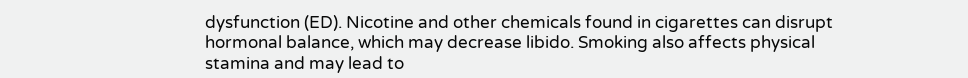dysfunction (ED). Nicotine and other chemicals found in cigarettes can disrupt hormonal balance, which may decrease libido. Smoking also affects physical stamina and may lead to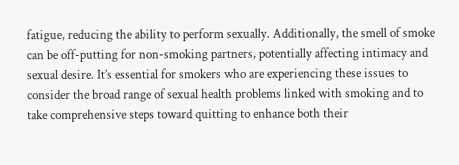fatigue, reducing the ability to perform sexually. Additionally, the smell of smoke can be off-putting for non-smoking partners, potentially affecting intimacy and sexual desire. It’s essential for smokers who are experiencing these issues to consider the broad range of sexual health problems linked with smoking and to take comprehensive steps toward quitting to enhance both their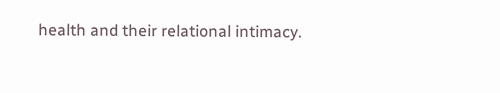health and their relational intimacy.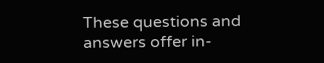These questions and answers offer in-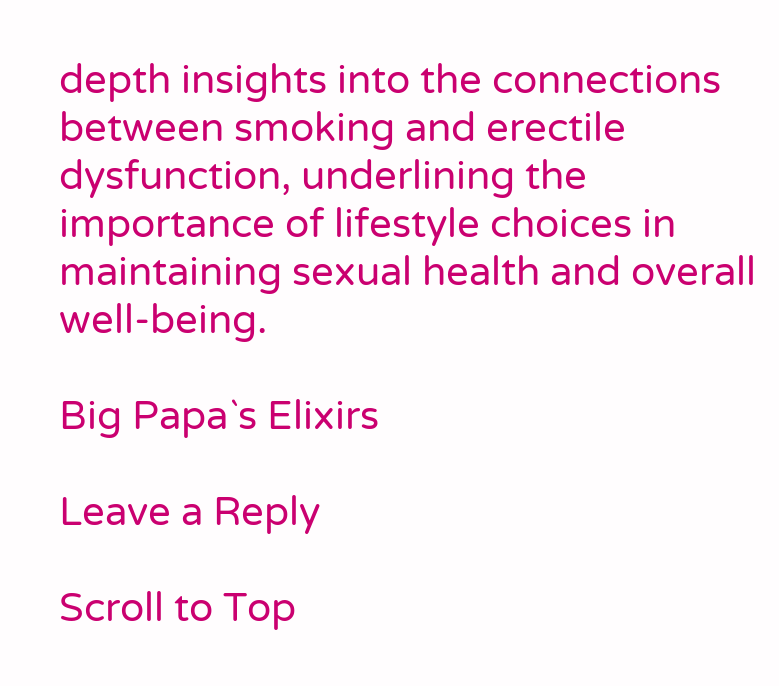depth insights into the connections between smoking and erectile dysfunction, underlining the importance of lifestyle choices in maintaining sexual health and overall well-being.

Big Papa`s Elixirs

Leave a Reply

Scroll to Top